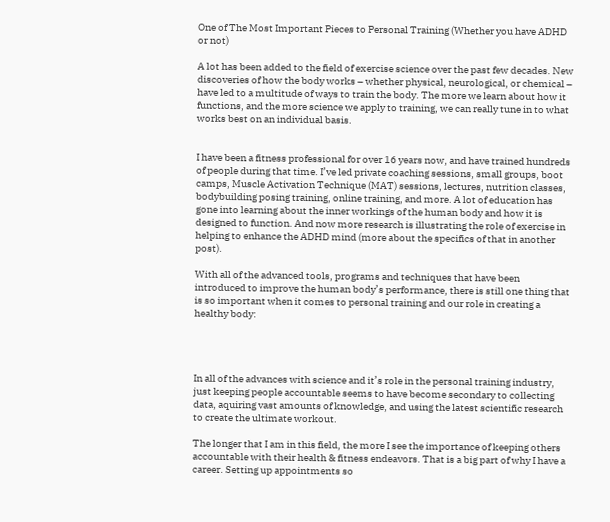One of The Most Important Pieces to Personal Training (Whether you have ADHD or not)

A lot has been added to the field of exercise science over the past few decades. New discoveries of how the body works – whether physical, neurological, or chemical – have led to a multitude of ways to train the body. The more we learn about how it functions, and the more science we apply to training, we can really tune in to what works best on an individual basis.


I have been a fitness professional for over 16 years now, and have trained hundreds of people during that time. I’ve led private coaching sessions, small groups, boot camps, Muscle Activation Technique (MAT) sessions, lectures, nutrition classes, bodybuilding posing training, online training, and more. A lot of education has gone into learning about the inner workings of the human body and how it is designed to function. And now more research is illustrating the role of exercise in helping to enhance the ADHD mind (more about the specifics of that in another post).

With all of the advanced tools, programs and techniques that have been introduced to improve the human body’s performance, there is still one thing that is so important when it comes to personal training and our role in creating a healthy body:




In all of the advances with science and it’s role in the personal training industry, just keeping people accountable seems to have become secondary to collecting data, aquiring vast amounts of knowledge, and using the latest scientific research to create the ultimate workout.

The longer that I am in this field, the more I see the importance of keeping others accountable with their health & fitness endeavors. That is a big part of why I have a career. Setting up appointments so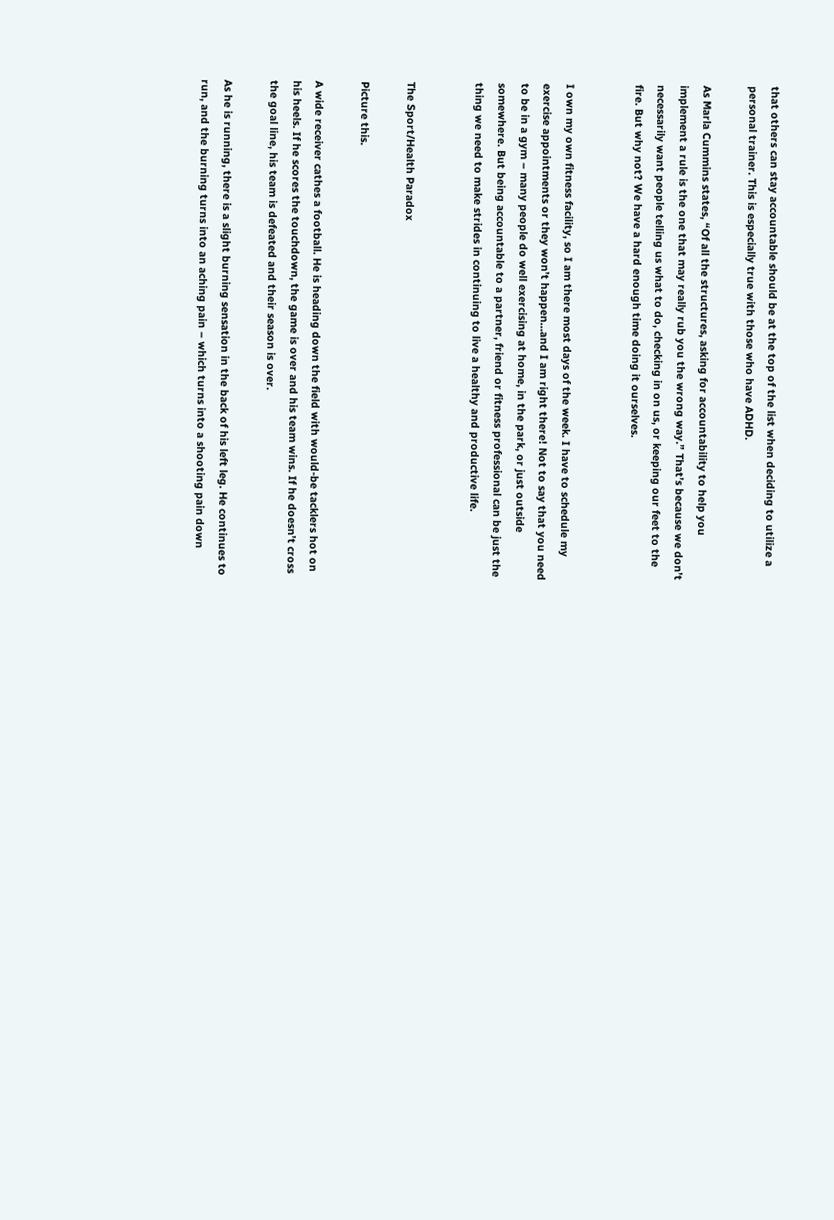that others can stay accountable should be at the top of the list when deciding to utilize a personal trainer. This is especially true with those who have ADHD.

As Marla Cummins states, “Of all the structures, asking for accountability to help you implement a rule is the one that may really rub you the wrong way.” That’s because we don’t necessarily want people telling us what to do, checking in on us, or keeping our feet to the fire. But why not? We have a hard enough time doing it ourselves.


I own my own fitness facility, so I am there most days of the week. I have to schedule my exercise appointments or they won’t happen…and I am right there! Not to say that you need to be in a gym – many people do well exercising at home, in the park, or just outside somewhere. But being accountable to a partner, friend or fitness professional can be just the thing we need to make strides in continuing to live a healthy and productive life.


The Sport/Health Paradox

Picture this.

A wide receiver cathes a football. He is heading down the field with would-be tacklers hot on his heels. If he scores the touchdown, the game is over and his team wins. If he doesn’t cross the goal line, his team is defeated and their season is over.

As he is running, there is a slight burning sensation in the back of his left leg. He continues to run, and the burning turns into an aching pain – which turns into a shooting pain down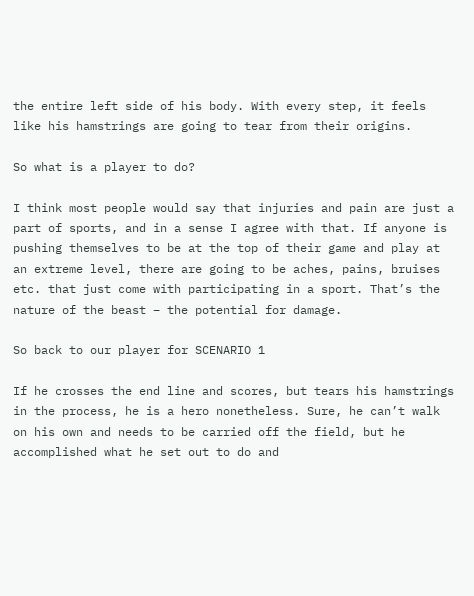the entire left side of his body. With every step, it feels like his hamstrings are going to tear from their origins.

So what is a player to do?

I think most people would say that injuries and pain are just a part of sports, and in a sense I agree with that. If anyone is pushing themselves to be at the top of their game and play at an extreme level, there are going to be aches, pains, bruises etc. that just come with participating in a sport. That’s the nature of the beast – the potential for damage.

So back to our player for SCENARIO 1

If he crosses the end line and scores, but tears his hamstrings in the process, he is a hero nonetheless. Sure, he can’t walk on his own and needs to be carried off the field, but he accomplished what he set out to do and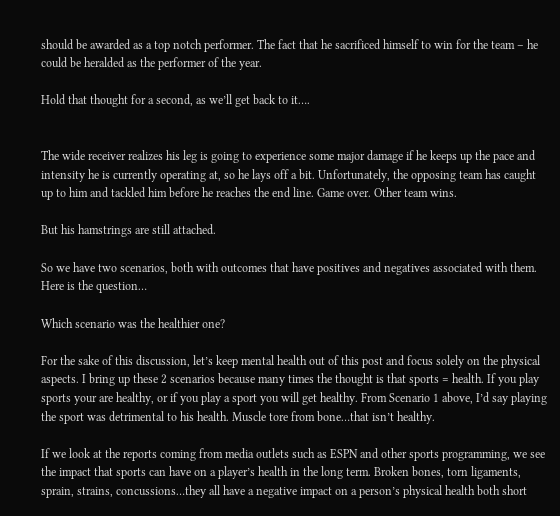should be awarded as a top notch performer. The fact that he sacrificed himself to win for the team – he could be heralded as the performer of the year.

Hold that thought for a second, as we’ll get back to it….


The wide receiver realizes his leg is going to experience some major damage if he keeps up the pace and intensity he is currently operating at, so he lays off a bit. Unfortunately, the opposing team has caught up to him and tackled him before he reaches the end line. Game over. Other team wins.

But his hamstrings are still attached.

So we have two scenarios, both with outcomes that have positives and negatives associated with them. Here is the question…

Which scenario was the healthier one?

For the sake of this discussion, let’s keep mental health out of this post and focus solely on the physical aspects. I bring up these 2 scenarios because many times the thought is that sports = health. If you play sports your are healthy, or if you play a sport you will get healthy. From Scenario 1 above, I’d say playing the sport was detrimental to his health. Muscle tore from bone…that isn’t healthy.

If we look at the reports coming from media outlets such as ESPN and other sports programming, we see the impact that sports can have on a player’s health in the long term. Broken bones, torn ligaments, sprain, strains, concussions…they all have a negative impact on a person’s physical health both short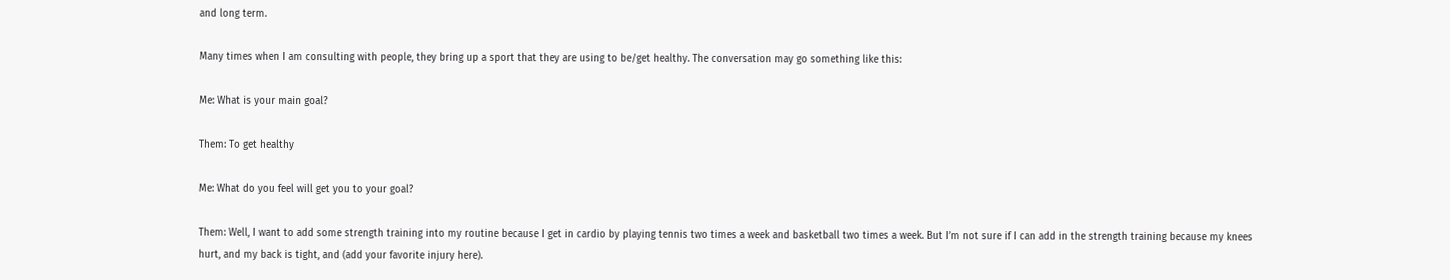and long term.

Many times when I am consulting with people, they bring up a sport that they are using to be/get healthy. The conversation may go something like this:

Me: What is your main goal?

Them: To get healthy

Me: What do you feel will get you to your goal?

Them: Well, I want to add some strength training into my routine because I get in cardio by playing tennis two times a week and basketball two times a week. But I’m not sure if I can add in the strength training because my knees hurt, and my back is tight, and (add your favorite injury here).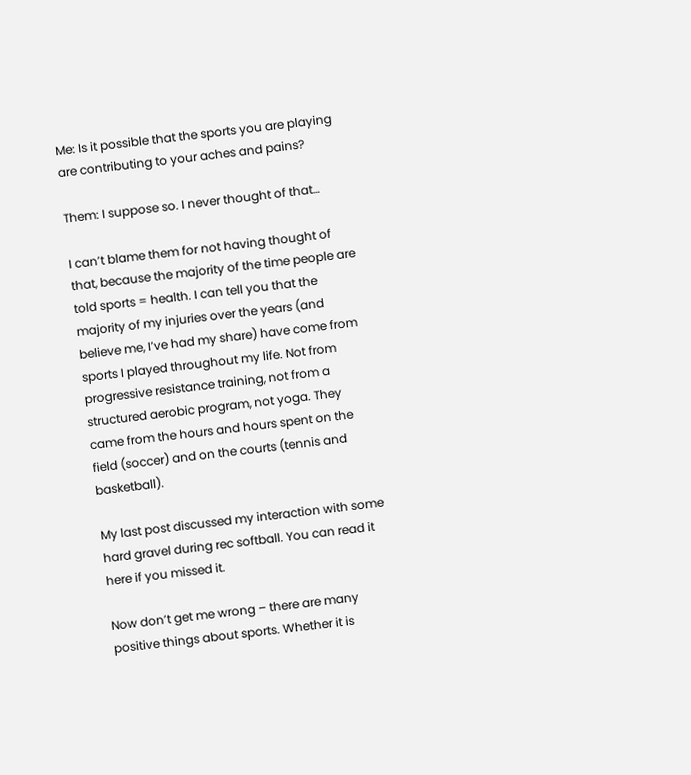Me: Is it possible that the sports you are playing are contributing to your aches and pains?

Them: I suppose so. I never thought of that…

I can’t blame them for not having thought of that, because the majority of the time people are told sports = health. I can tell you that the majority of my injuries over the years (and believe me, I’ve had my share) have come from sports I played throughout my life. Not from progressive resistance training, not from a structured aerobic program, not yoga. They came from the hours and hours spent on the field (soccer) and on the courts (tennis and basketball).

My last post discussed my interaction with some hard gravel during rec softball. You can read it here if you missed it.

Now don’t get me wrong – there are many positive things about sports. Whether it is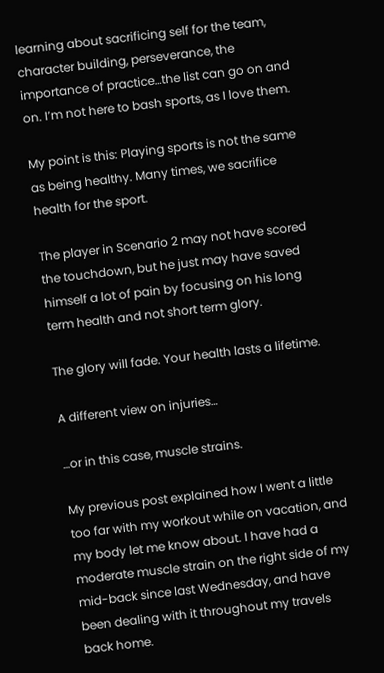learning about sacrificing self for the team, character building, perseverance, the importance of practice…the list can go on and on. I’m not here to bash sports, as I love them.

My point is this: Playing sports is not the same as being healthy. Many times, we sacrifice health for the sport.

The player in Scenario 2 may not have scored the touchdown, but he just may have saved himself a lot of pain by focusing on his long term health and not short term glory.

The glory will fade. Your health lasts a lifetime.

A different view on injuries…

…or in this case, muscle strains.

My previous post explained how I went a little too far with my workout while on vacation, and my body let me know about. I have had a moderate muscle strain on the right side of my mid-back since last Wednesday, and have been dealing with it throughout my travels back home.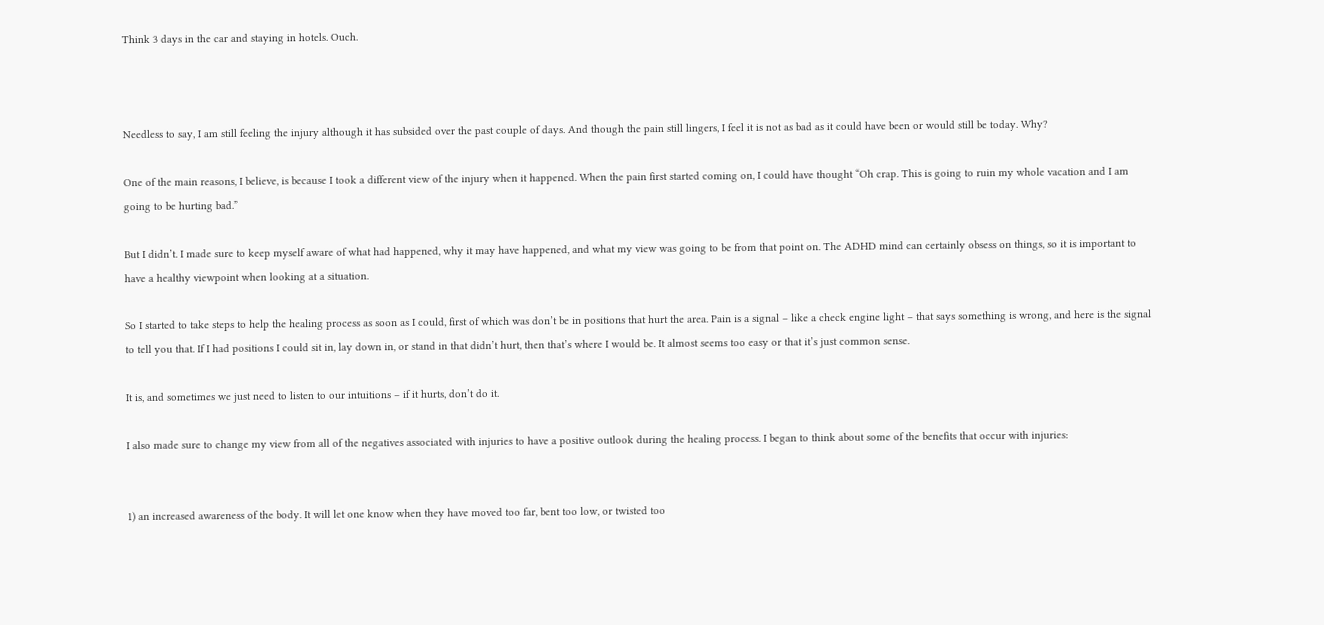Think 3 days in the car and staying in hotels. Ouch.



Needless to say, I am still feeling the injury although it has subsided over the past couple of days. And though the pain still lingers, I feel it is not as bad as it could have been or would still be today. Why?

One of the main reasons, I believe, is because I took a different view of the injury when it happened. When the pain first started coming on, I could have thought “Oh crap. This is going to ruin my whole vacation and I am going to be hurting bad.”

But I didn’t. I made sure to keep myself aware of what had happened, why it may have happened, and what my view was going to be from that point on. The ADHD mind can certainly obsess on things, so it is important to have a healthy viewpoint when looking at a situation.

So I started to take steps to help the healing process as soon as I could, first of which was don’t be in positions that hurt the area. Pain is a signal – like a check engine light – that says something is wrong, and here is the signal to tell you that. If I had positions I could sit in, lay down in, or stand in that didn’t hurt, then that’s where I would be. It almost seems too easy or that it’s just common sense.

It is, and sometimes we just need to listen to our intuitions – if it hurts, don’t do it.

I also made sure to change my view from all of the negatives associated with injuries to have a positive outlook during the healing process. I began to think about some of the benefits that occur with injuries:


1) an increased awareness of the body. It will let one know when they have moved too far, bent too low, or twisted too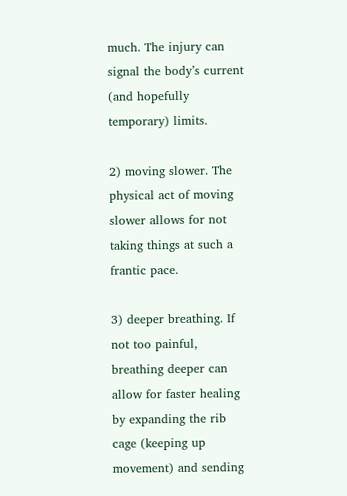much. The injury can signal the body’s current (and hopefully temporary) limits.

2) moving slower. The physical act of moving slower allows for not taking things at such a frantic pace.

3) deeper breathing. If not too painful, breathing deeper can allow for faster healing by expanding the rib cage (keeping up movement) and sending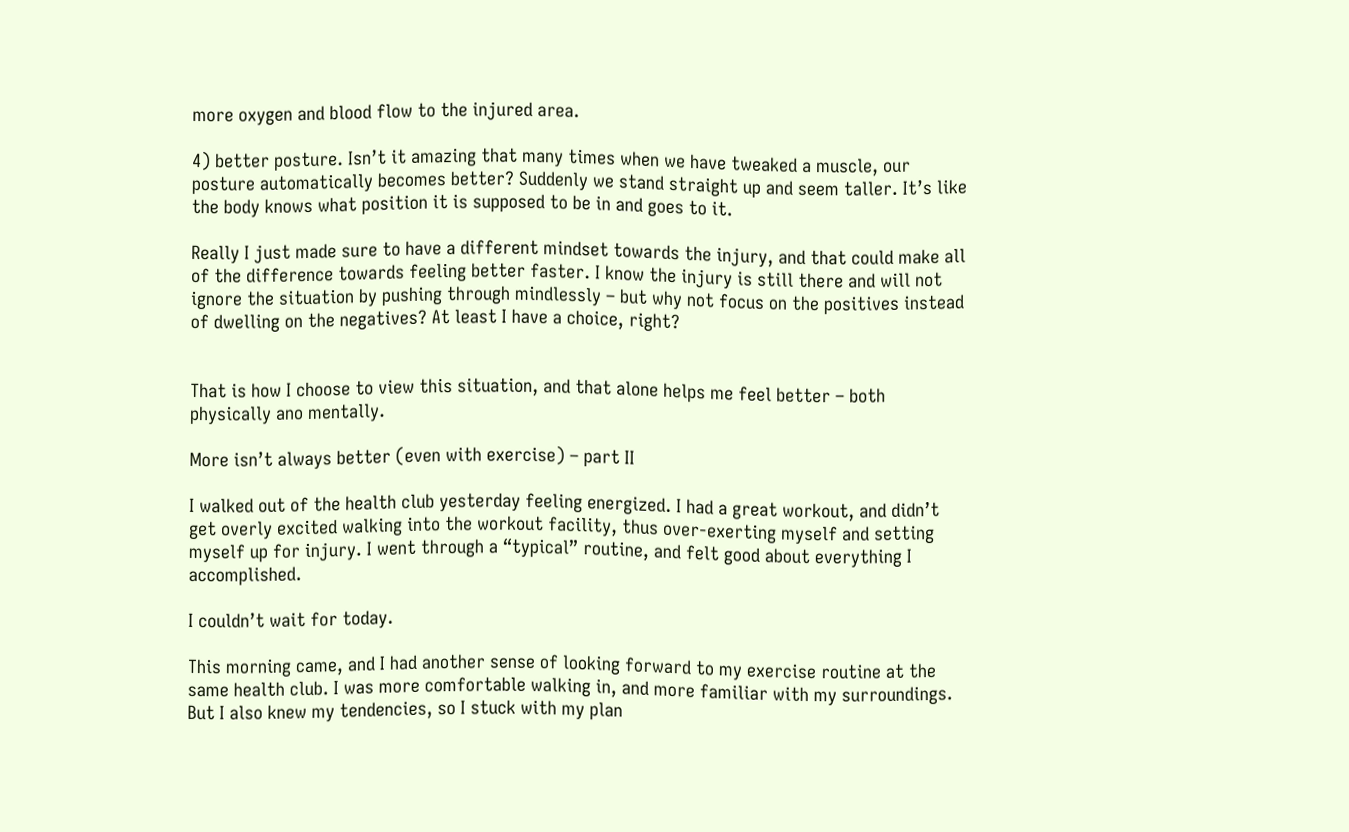more oxygen and blood flow to the injured area.

4) better posture. Isn’t it amazing that many times when we have tweaked a muscle, our posture automatically becomes better? Suddenly we stand straight up and seem taller. It’s like the body knows what position it is supposed to be in and goes to it.

Really I just made sure to have a different mindset towards the injury, and that could make all of the difference towards feeling better faster. I know the injury is still there and will not ignore the situation by pushing through mindlessly – but why not focus on the positives instead of dwelling on the negatives? At least I have a choice, right?


That is how I choose to view this situation, and that alone helps me feel better – both physically ano mentally.

More isn’t always better (even with exercise) – part II

I walked out of the health club yesterday feeling energized. I had a great workout, and didn’t get overly excited walking into the workout facility, thus over-exerting myself and setting myself up for injury. I went through a “typical” routine, and felt good about everything I accomplished.

I couldn’t wait for today.

This morning came, and I had another sense of looking forward to my exercise routine at the same health club. I was more comfortable walking in, and more familiar with my surroundings. But I also knew my tendencies, so I stuck with my plan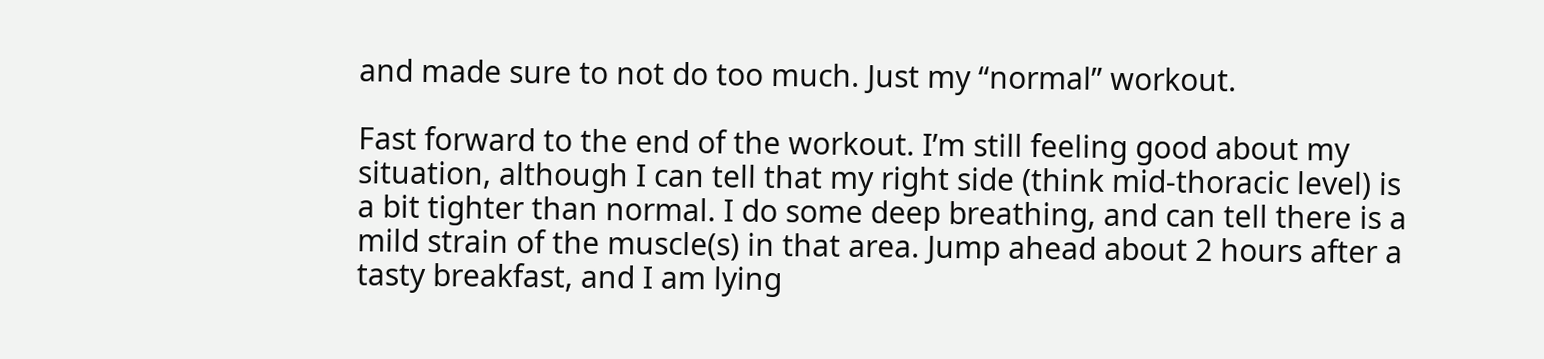and made sure to not do too much. Just my “normal” workout.

Fast forward to the end of the workout. I’m still feeling good about my situation, although I can tell that my right side (think mid-thoracic level) is a bit tighter than normal. I do some deep breathing, and can tell there is a mild strain of the muscle(s) in that area. Jump ahead about 2 hours after a tasty breakfast, and I am lying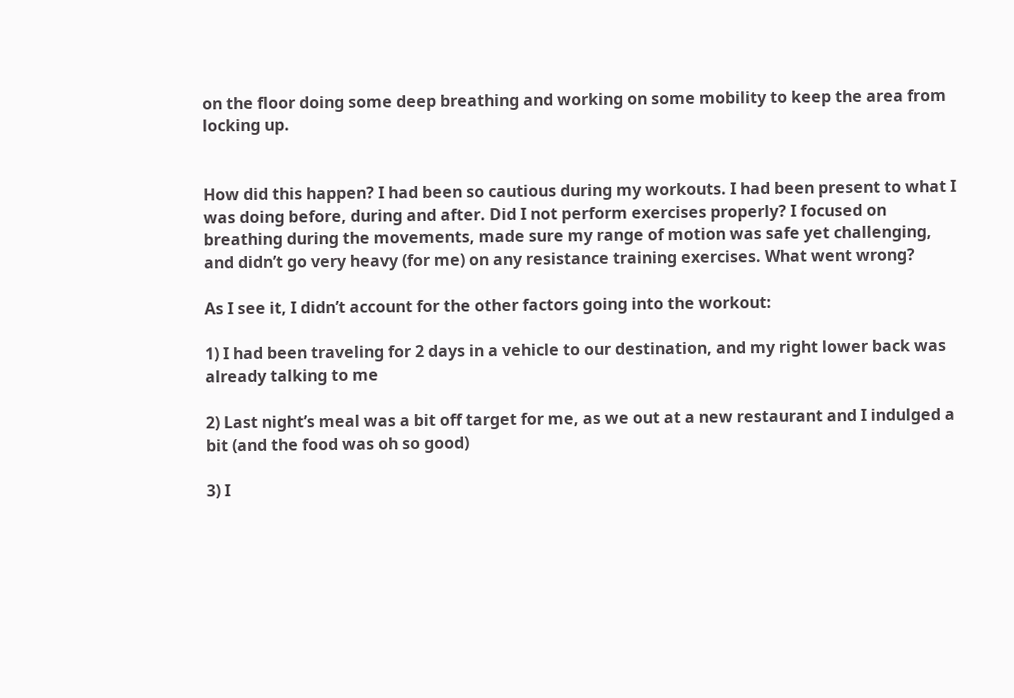on the floor doing some deep breathing and working on some mobility to keep the area from locking up.


How did this happen? I had been so cautious during my workouts. I had been present to what I was doing before, during and after. Did I not perform exercises properly? I focused on breathing during the movements, made sure my range of motion was safe yet challenging, and didn’t go very heavy (for me) on any resistance training exercises. What went wrong?

As I see it, I didn’t account for the other factors going into the workout:

1) I had been traveling for 2 days in a vehicle to our destination, and my right lower back was already talking to me

2) Last night’s meal was a bit off target for me, as we out at a new restaurant and I indulged a bit (and the food was oh so good)

3) I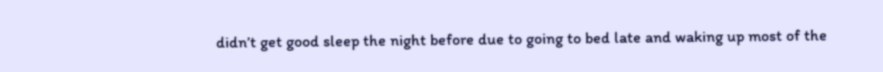didn’t get good sleep the night before due to going to bed late and waking up most of the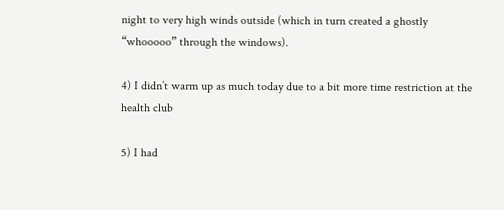night to very high winds outside (which in turn created a ghostly “whooooo” through the windows).

4) I didn’t warm up as much today due to a bit more time restriction at the health club

5) I had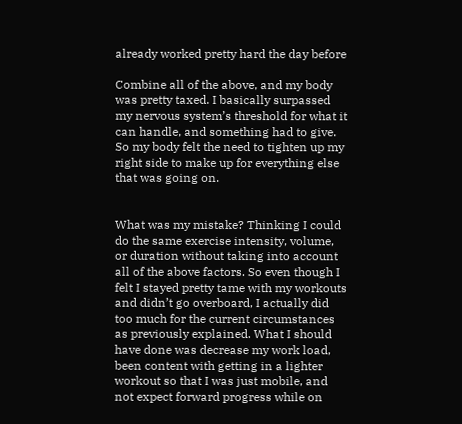already worked pretty hard the day before

Combine all of the above, and my body was pretty taxed. I basically surpassed my nervous system’s threshold for what it can handle, and something had to give. So my body felt the need to tighten up my right side to make up for everything else that was going on.


What was my mistake? Thinking I could do the same exercise intensity, volume, or duration without taking into account all of the above factors. So even though I felt I stayed pretty tame with my workouts and didn’t go overboard, I actually did too much for the current circumstances as previously explained. What I should have done was decrease my work load, been content with getting in a lighter workout so that I was just mobile, and not expect forward progress while on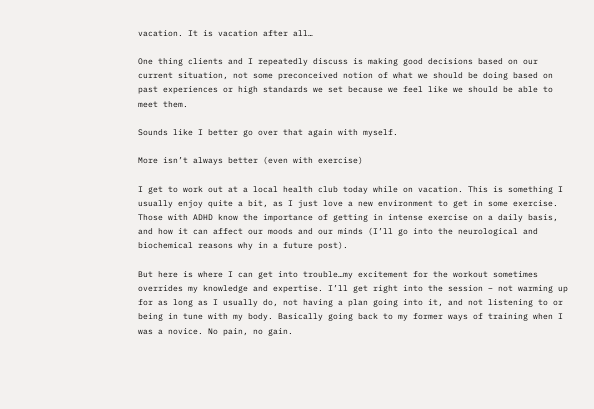vacation. It is vacation after all…

One thing clients and I repeatedly discuss is making good decisions based on our current situation, not some preconceived notion of what we should be doing based on past experiences or high standards we set because we feel like we should be able to meet them.

Sounds like I better go over that again with myself.

More isn’t always better (even with exercise)

I get to work out at a local health club today while on vacation. This is something I usually enjoy quite a bit, as I just love a new environment to get in some exercise. Those with ADHD know the importance of getting in intense exercise on a daily basis, and how it can affect our moods and our minds (I’ll go into the neurological and biochemical reasons why in a future post).

But here is where I can get into trouble…my excitement for the workout sometimes overrides my knowledge and expertise. I’ll get right into the session – not warming up for as long as I usually do, not having a plan going into it, and not listening to or being in tune with my body. Basically going back to my former ways of training when I was a novice. No pain, no gain.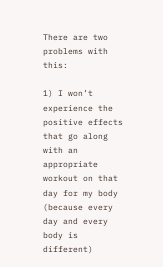There are two problems with this:

1) I won’t experience the positive effects that go along with an appropriate workout on that day for my body (because every day and every body is different)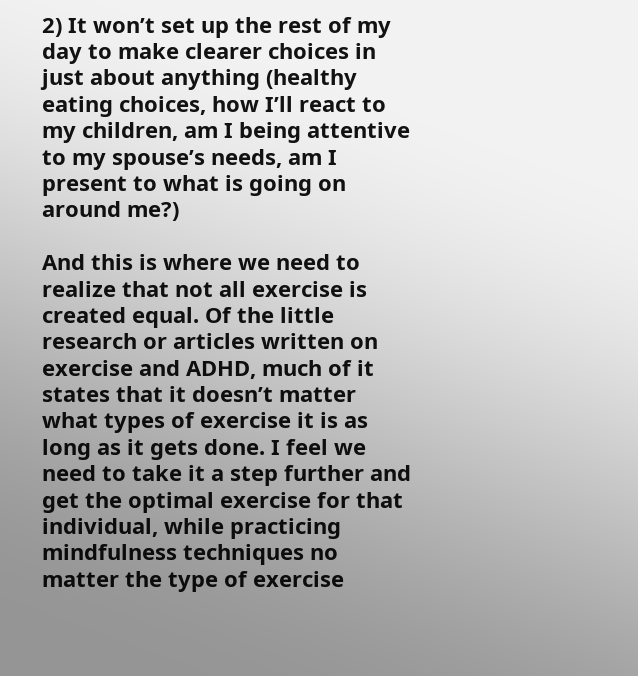2) It won’t set up the rest of my day to make clearer choices in just about anything (healthy eating choices, how I’ll react to my children, am I being attentive to my spouse’s needs, am I present to what is going on around me?)

And this is where we need to realize that not all exercise is created equal. Of the little research or articles written on exercise and ADHD, much of it states that it doesn’t matter what types of exercise it is as long as it gets done. I feel we need to take it a step further and get the optimal exercise for that individual, while practicing mindfulness techniques no matter the type of exercise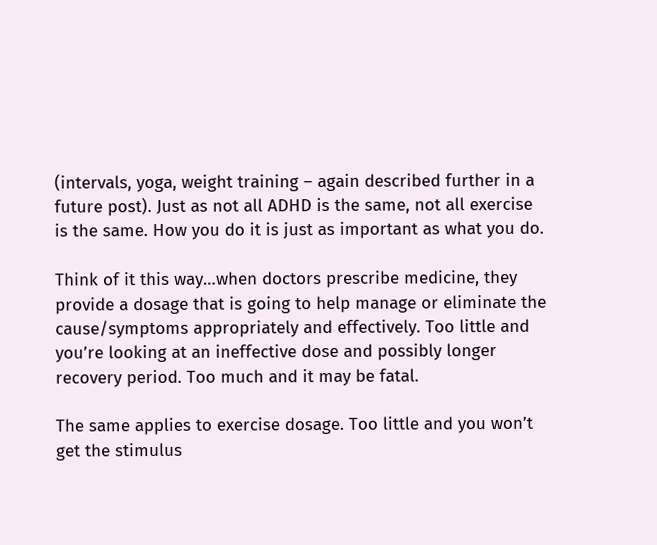(intervals, yoga, weight training – again described further in a future post). Just as not all ADHD is the same, not all exercise is the same. How you do it is just as important as what you do.

Think of it this way…when doctors prescribe medicine, they provide a dosage that is going to help manage or eliminate the cause/symptoms appropriately and effectively. Too little and you’re looking at an ineffective dose and possibly longer recovery period. Too much and it may be fatal.

The same applies to exercise dosage. Too little and you won’t get the stimulus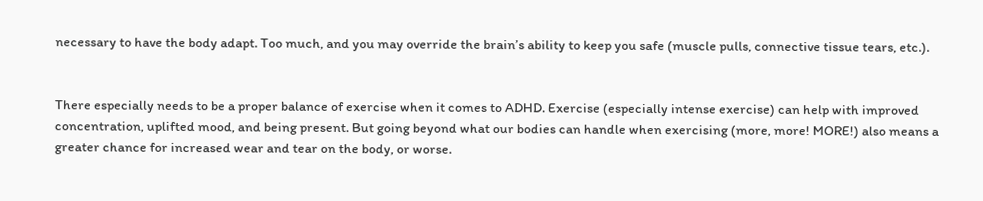necessary to have the body adapt. Too much, and you may override the brain’s ability to keep you safe (muscle pulls, connective tissue tears, etc.).


There especially needs to be a proper balance of exercise when it comes to ADHD. Exercise (especially intense exercise) can help with improved concentration, uplifted mood, and being present. But going beyond what our bodies can handle when exercising (more, more! MORE!) also means a greater chance for increased wear and tear on the body, or worse.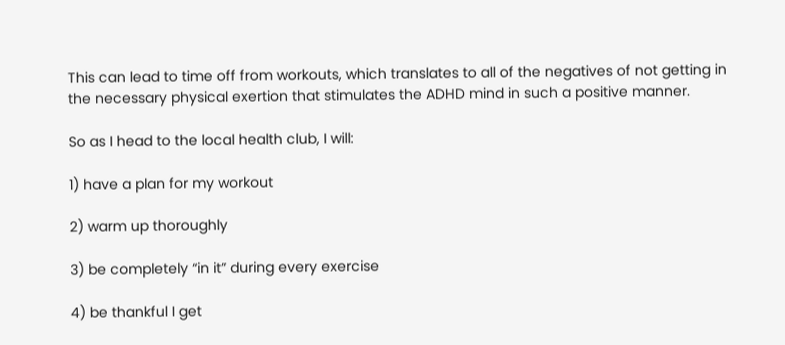This can lead to time off from workouts, which translates to all of the negatives of not getting in the necessary physical exertion that stimulates the ADHD mind in such a positive manner.

So as I head to the local health club, I will:

1) have a plan for my workout

2) warm up thoroughly

3) be completely “in it” during every exercise

4) be thankful I get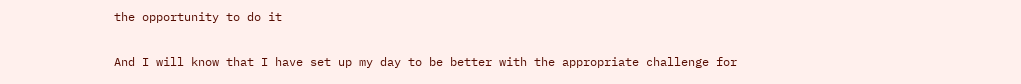the opportunity to do it

And I will know that I have set up my day to be better with the appropriate challenge for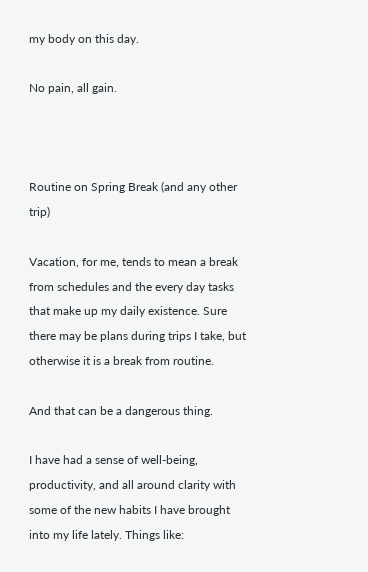my body on this day.

No pain, all gain.



Routine on Spring Break (and any other trip)

Vacation, for me, tends to mean a break from schedules and the every day tasks that make up my daily existence. Sure there may be plans during trips I take, but otherwise it is a break from routine.

And that can be a dangerous thing.

I have had a sense of well-being, productivity, and all around clarity with some of the new habits I have brought into my life lately. Things like: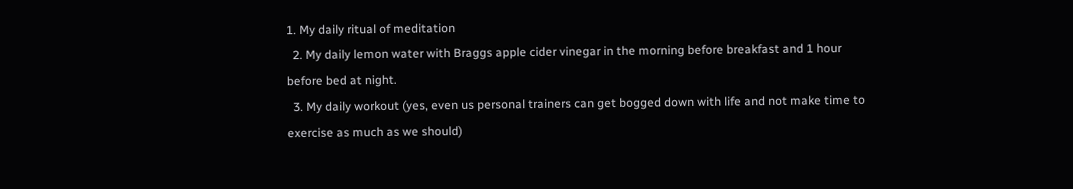1. My daily ritual of meditation
  2. My daily lemon water with Braggs apple cider vinegar in the morning before breakfast and 1 hour before bed at night.
  3. My daily workout (yes, even us personal trainers can get bogged down with life and not make time to exercise as much as we should)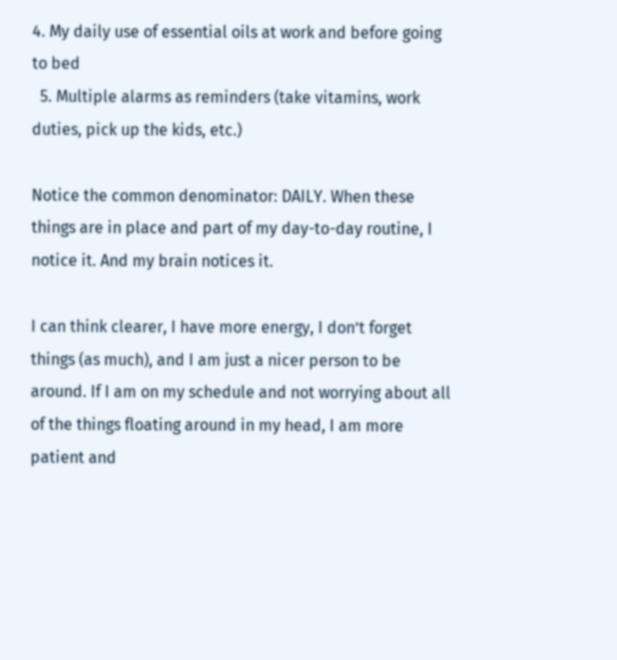4. My daily use of essential oils at work and before going to bed
  5. Multiple alarms as reminders (take vitamins, work duties, pick up the kids, etc.)

Notice the common denominator: DAILY. When these things are in place and part of my day-to-day routine, I notice it. And my brain notices it.

I can think clearer, I have more energy, I don’t forget things (as much), and I am just a nicer person to be around. If I am on my schedule and not worrying about all of the things floating around in my head, I am more patient and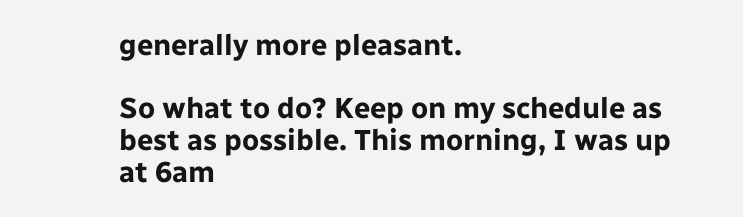generally more pleasant.

So what to do? Keep on my schedule as best as possible. This morning, I was up at 6am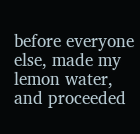before everyone else, made my lemon water, and proceeded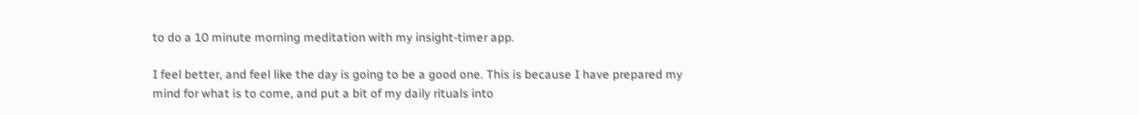to do a 10 minute morning meditation with my insight-timer app.

I feel better, and feel like the day is going to be a good one. This is because I have prepared my mind for what is to come, and put a bit of my daily rituals into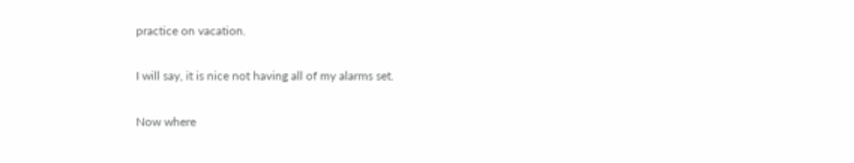practice on vacation.

I will say, it is nice not having all of my alarms set.

Now where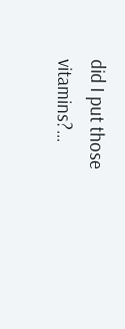did I put those vitamins?…